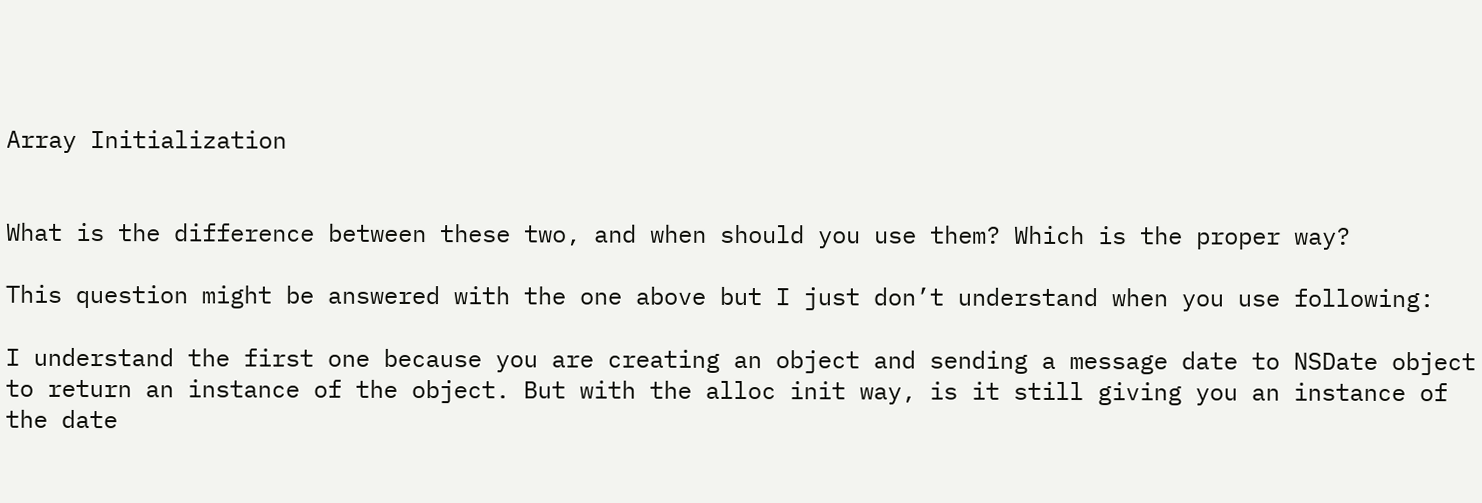Array Initialization


What is the difference between these two, and when should you use them? Which is the proper way?

This question might be answered with the one above but I just don’t understand when you use following:

I understand the first one because you are creating an object and sending a message date to NSDate object to return an instance of the object. But with the alloc init way, is it still giving you an instance of the date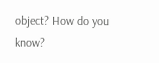object? How do you know?